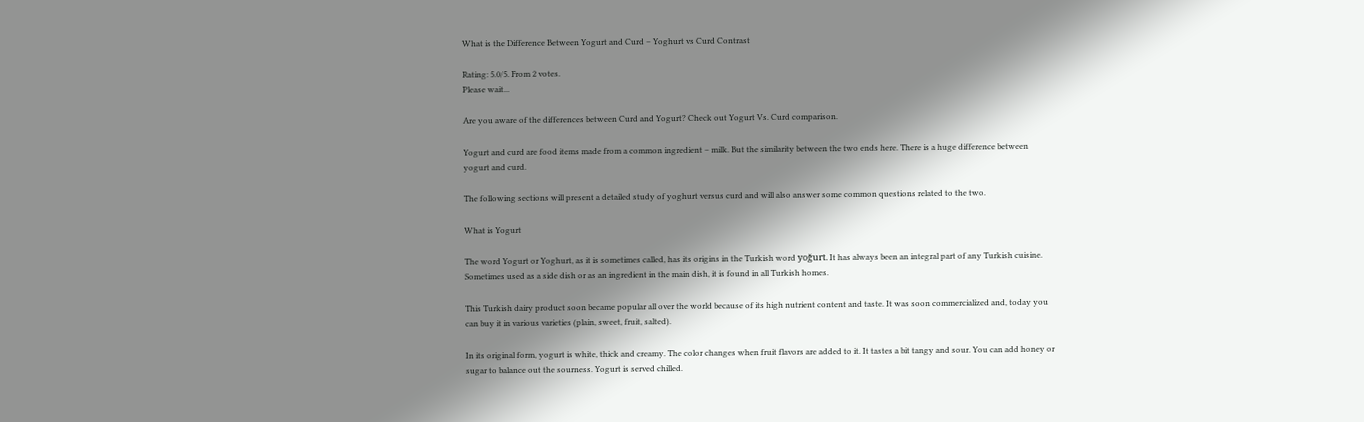What is the Difference Between Yogurt and Curd – Yoghurt vs Curd Contrast

Rating: 5.0/5. From 2 votes.
Please wait...

Are you aware of the differences between Curd and Yogurt? Check out Yogurt Vs. Curd comparison.

Yogurt and curd are food items made from a common ingredient – milk. But the similarity between the two ends here. There is a huge difference between yogurt and curd.

The following sections will present a detailed study of yoghurt versus curd and will also answer some common questions related to the two.

What is Yogurt

The word Yogurt or Yoghurt, as it is sometimes called, has its origins in the Turkish word yoğurt. It has always been an integral part of any Turkish cuisine. Sometimes used as a side dish or as an ingredient in the main dish, it is found in all Turkish homes.

This Turkish dairy product soon became popular all over the world because of its high nutrient content and taste. It was soon commercialized and, today you can buy it in various varieties (plain, sweet, fruit, salted).

In its original form, yogurt is white, thick and creamy. The color changes when fruit flavors are added to it. It tastes a bit tangy and sour. You can add honey or sugar to balance out the sourness. Yogurt is served chilled.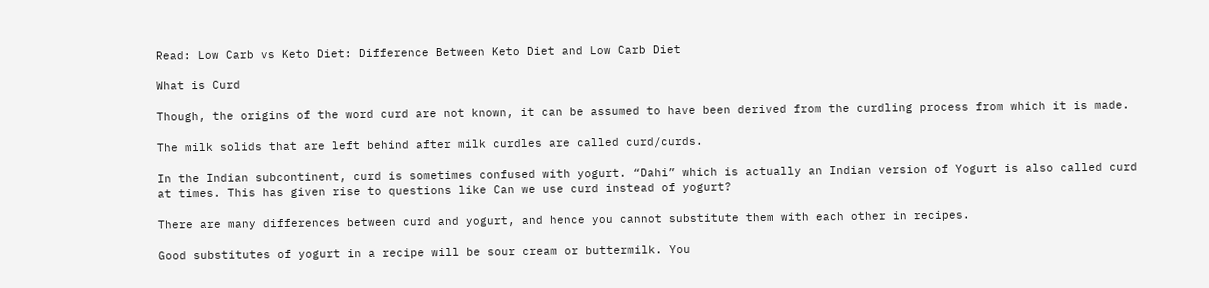Read: Low Carb vs Keto Diet: Difference Between Keto Diet and Low Carb Diet

What is Curd

Though, the origins of the word curd are not known, it can be assumed to have been derived from the curdling process from which it is made.

The milk solids that are left behind after milk curdles are called curd/curds.

In the Indian subcontinent, curd is sometimes confused with yogurt. “Dahi” which is actually an Indian version of Yogurt is also called curd at times. This has given rise to questions like Can we use curd instead of yogurt?

There are many differences between curd and yogurt, and hence you cannot substitute them with each other in recipes.

Good substitutes of yogurt in a recipe will be sour cream or buttermilk. You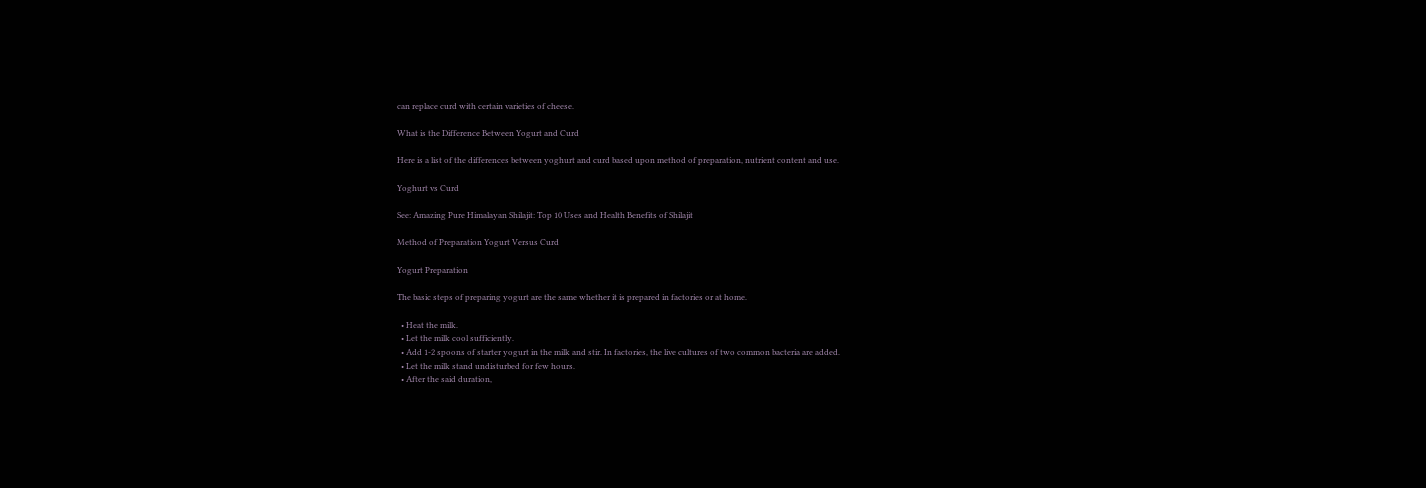can replace curd with certain varieties of cheese.

What is the Difference Between Yogurt and Curd

Here is a list of the differences between yoghurt and curd based upon method of preparation, nutrient content and use.

Yoghurt vs Curd

See: Amazing Pure Himalayan Shilajit: Top 10 Uses and Health Benefits of Shilajit

Method of Preparation Yogurt Versus Curd

Yogurt Preparation

The basic steps of preparing yogurt are the same whether it is prepared in factories or at home.

  • Heat the milk.
  • Let the milk cool sufficiently.
  • Add 1-2 spoons of starter yogurt in the milk and stir. In factories, the live cultures of two common bacteria are added.
  • Let the milk stand undisturbed for few hours.
  • After the said duration,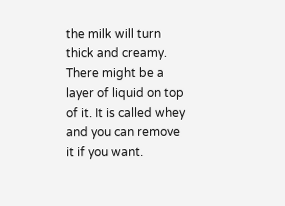the milk will turn thick and creamy. There might be a layer of liquid on top of it. It is called whey and you can remove it if you want.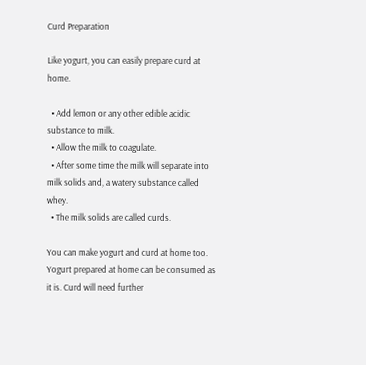Curd Preparation

Like yogurt, you can easily prepare curd at home.

  • Add lemon or any other edible acidic substance to milk.
  • Allow the milk to coagulate.
  • After some time the milk will separate into milk solids and, a watery substance called whey.
  • The milk solids are called curds.

You can make yogurt and curd at home too. Yogurt prepared at home can be consumed as it is. Curd will need further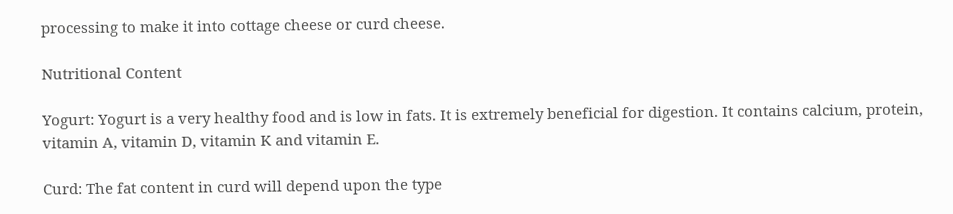processing to make it into cottage cheese or curd cheese.

Nutritional Content

Yogurt: Yogurt is a very healthy food and is low in fats. It is extremely beneficial for digestion. It contains calcium, protein, vitamin A, vitamin D, vitamin K and vitamin E.

Curd: The fat content in curd will depend upon the type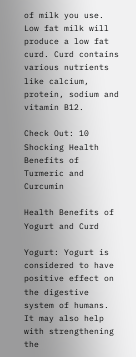of milk you use. Low fat milk will produce a low fat curd. Curd contains various nutrients like calcium, protein, sodium and vitamin B12.

Check Out: 10 Shocking Health Benefits of Turmeric and Curcumin

Health Benefits of Yogurt and Curd

Yogurt: Yogurt is considered to have positive effect on the digestive system of humans. It may also help with strengthening the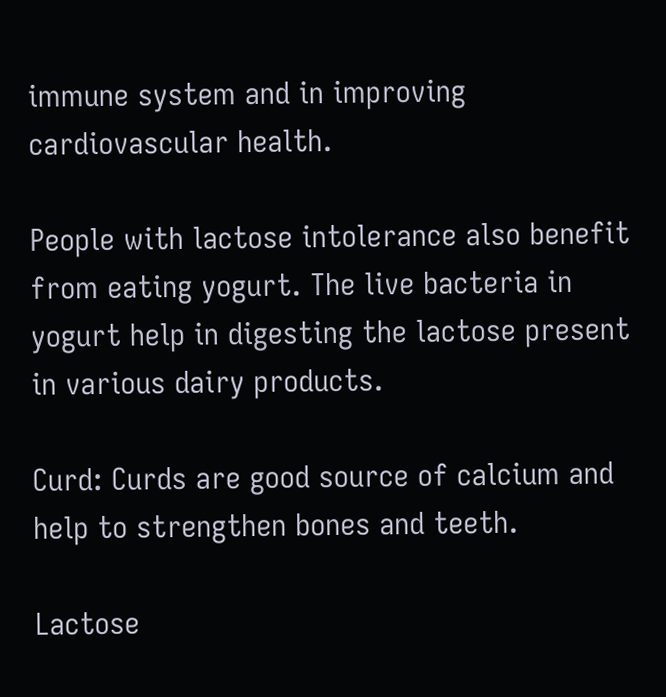immune system and in improving cardiovascular health.

People with lactose intolerance also benefit from eating yogurt. The live bacteria in yogurt help in digesting the lactose present in various dairy products.

Curd: Curds are good source of calcium and help to strengthen bones and teeth.

Lactose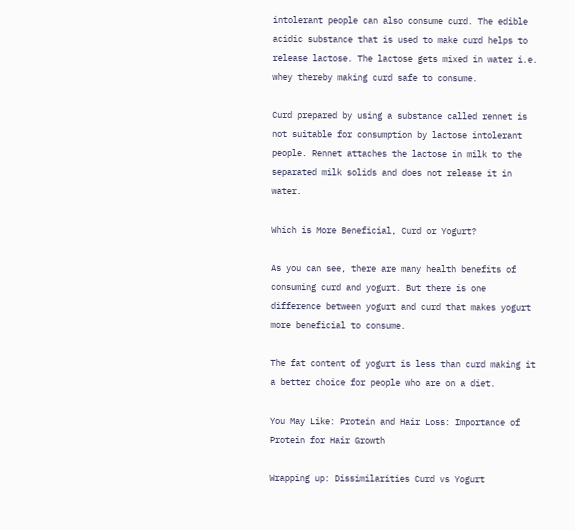intolerant people can also consume curd. The edible acidic substance that is used to make curd helps to release lactose. The lactose gets mixed in water i.e. whey thereby making curd safe to consume.

Curd prepared by using a substance called rennet is not suitable for consumption by lactose intolerant people. Rennet attaches the lactose in milk to the separated milk solids and does not release it in water.

Which is More Beneficial, Curd or Yogurt?

As you can see, there are many health benefits of consuming curd and yogurt. But there is one difference between yogurt and curd that makes yogurt more beneficial to consume.

The fat content of yogurt is less than curd making it a better choice for people who are on a diet.

You May Like: Protein and Hair Loss: Importance of Protein for Hair Growth

Wrapping up: Dissimilarities Curd vs Yogurt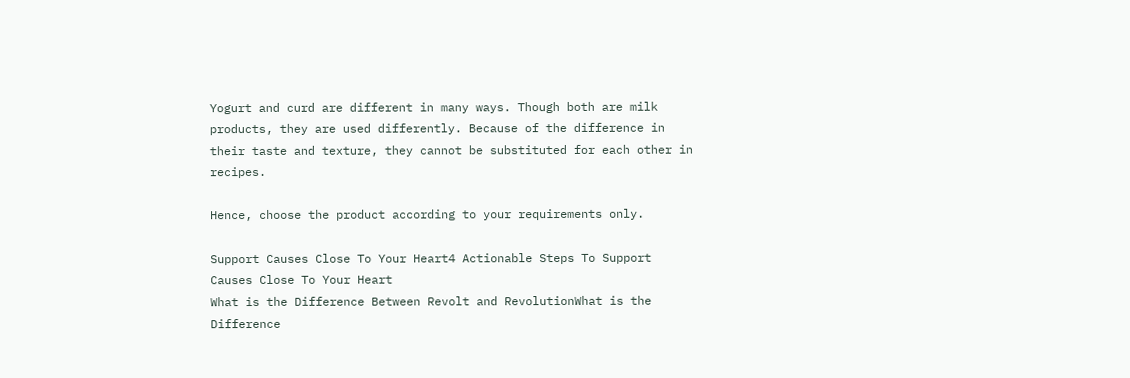Yogurt and curd are different in many ways. Though both are milk products, they are used differently. Because of the difference in their taste and texture, they cannot be substituted for each other in recipes.

Hence, choose the product according to your requirements only.

Support Causes Close To Your Heart4 Actionable Steps To Support Causes Close To Your Heart
What is the Difference Between Revolt and RevolutionWhat is the Difference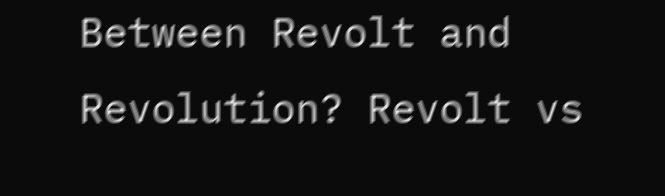Between Revolt and Revolution? Revolt vs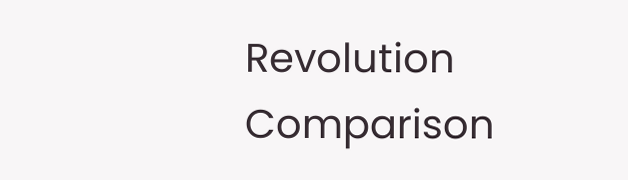Revolution Comparison